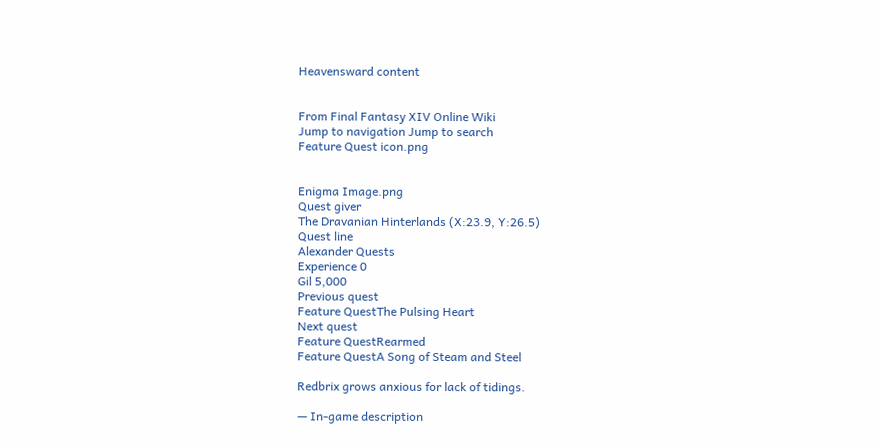Heavensward content


From Final Fantasy XIV Online Wiki
Jump to navigation Jump to search
Feature Quest icon.png


Enigma Image.png
Quest giver
The Dravanian Hinterlands (X:23.9, Y:26.5)
Quest line
Alexander Quests
Experience 0
Gil 5,000
Previous quest
Feature QuestThe Pulsing Heart
Next quest
Feature QuestRearmed
Feature QuestA Song of Steam and Steel

Redbrix grows anxious for lack of tidings.

— In-game description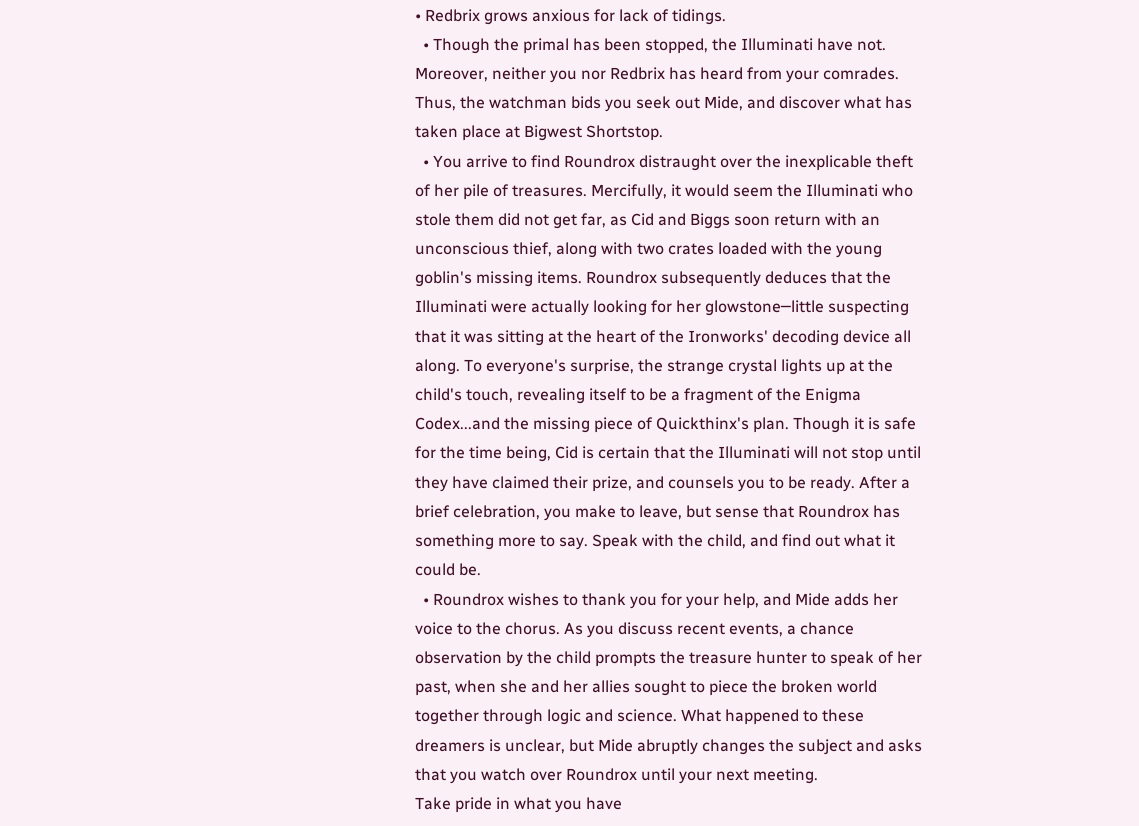• Redbrix grows anxious for lack of tidings.
  • Though the primal has been stopped, the Illuminati have not. Moreover, neither you nor Redbrix has heard from your comrades. Thus, the watchman bids you seek out Mide, and discover what has taken place at Bigwest Shortstop.
  • You arrive to find Roundrox distraught over the inexplicable theft of her pile of treasures. Mercifully, it would seem the Illuminati who stole them did not get far, as Cid and Biggs soon return with an unconscious thief, along with two crates loaded with the young goblin's missing items. Roundrox subsequently deduces that the Illuminati were actually looking for her glowstone─little suspecting that it was sitting at the heart of the Ironworks' decoding device all along. To everyone's surprise, the strange crystal lights up at the child's touch, revealing itself to be a fragment of the Enigma Codex...and the missing piece of Quickthinx's plan. Though it is safe for the time being, Cid is certain that the Illuminati will not stop until they have claimed their prize, and counsels you to be ready. After a brief celebration, you make to leave, but sense that Roundrox has something more to say. Speak with the child, and find out what it could be.
  • Roundrox wishes to thank you for your help, and Mide adds her voice to the chorus. As you discuss recent events, a chance observation by the child prompts the treasure hunter to speak of her past, when she and her allies sought to piece the broken world together through logic and science. What happened to these dreamers is unclear, but Mide abruptly changes the subject and asks that you watch over Roundrox until your next meeting.
Take pride in what you have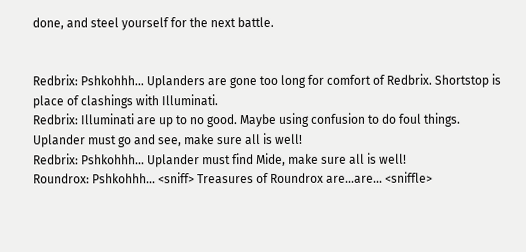done, and steel yourself for the next battle.


Redbrix: Pshkohhh... Uplanders are gone too long for comfort of Redbrix. Shortstop is place of clashings with Illuminati.
Redbrix: Illuminati are up to no good. Maybe using confusion to do foul things. Uplander must go and see, make sure all is well!
Redbrix: Pshkohhh... Uplander must find Mide, make sure all is well!
Roundrox: Pshkohhh... <sniff> Treasures of Roundrox are...are... <sniffle>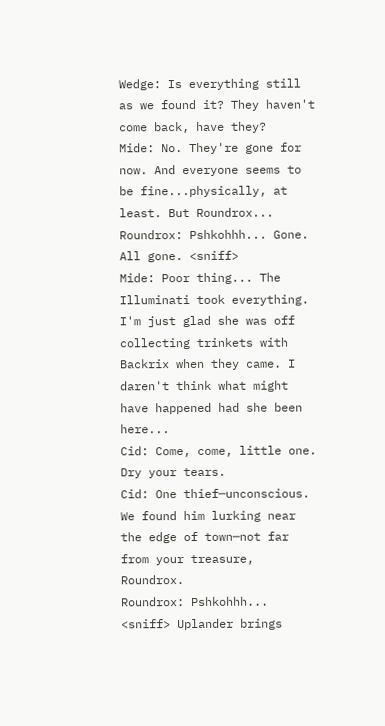Wedge: Is everything still as we found it? They haven't come back, have they?
Mide: No. They're gone for now. And everyone seems to be fine...physically, at least. But Roundrox...
Roundrox: Pshkohhh... Gone. All gone. <sniff>
Mide: Poor thing... The Illuminati took everything. I'm just glad she was off collecting trinkets with Backrix when they came. I daren't think what might have happened had she been here...
Cid: Come, come, little one. Dry your tears.
Cid: One thief─unconscious. We found him lurking near the edge of town─not far from your treasure, Roundrox.
Roundrox: Pshkohhh... <sniff> Uplander brings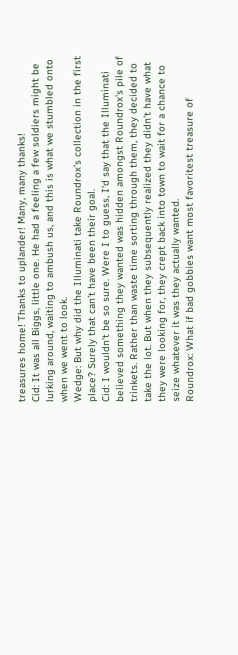treasures home! Thanks to uplander! Many, many thanks!
Cid: It was all Biggs, little one. He had a feeling a few soldiers might be lurking around, waiting to ambush us, and this is what we stumbled onto when we went to look.
Wedge: But why did the Illuminati take Roundrox's collection in the first place? Surely that can't have been their goal.
Cid: I wouldn't be so sure. Were I to guess, I'd say that the Illuminati believed something they wanted was hidden amongst Roundrox's pile of trinkets. Rather than waste time sorting through them, they decided to take the lot. But when they subsequently realized they didn't have what they were looking for, they crept back into town to wait for a chance to seize whatever it was they actually wanted.
Roundrox: What if bad gobbies want most favoritest treasure of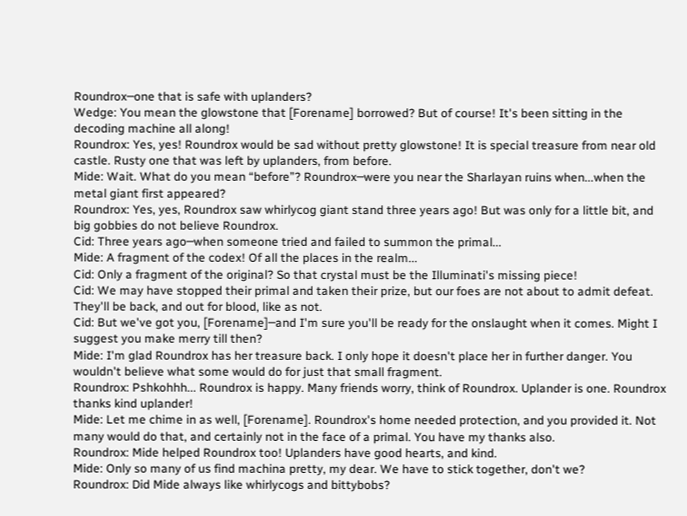Roundrox─one that is safe with uplanders?
Wedge: You mean the glowstone that [Forename] borrowed? But of course! It's been sitting in the decoding machine all along!
Roundrox: Yes, yes! Roundrox would be sad without pretty glowstone! It is special treasure from near old castle. Rusty one that was left by uplanders, from before.
Mide: Wait. What do you mean “before”? Roundrox─were you near the Sharlayan ruins when...when the metal giant first appeared?
Roundrox: Yes, yes, Roundrox saw whirlycog giant stand three years ago! But was only for a little bit, and big gobbies do not believe Roundrox.
Cid: Three years ago─when someone tried and failed to summon the primal...
Mide: A fragment of the codex! Of all the places in the realm...
Cid: Only a fragment of the original? So that crystal must be the Illuminati's missing piece!
Cid: We may have stopped their primal and taken their prize, but our foes are not about to admit defeat. They'll be back, and out for blood, like as not.
Cid: But we've got you, [Forename]─and I'm sure you'll be ready for the onslaught when it comes. Might I suggest you make merry till then?
Mide: I'm glad Roundrox has her treasure back. I only hope it doesn't place her in further danger. You wouldn't believe what some would do for just that small fragment.
Roundrox: Pshkohhh... Roundrox is happy. Many friends worry, think of Roundrox. Uplander is one. Roundrox thanks kind uplander!
Mide: Let me chime in as well, [Forename]. Roundrox's home needed protection, and you provided it. Not many would do that, and certainly not in the face of a primal. You have my thanks also.
Roundrox: Mide helped Roundrox too! Uplanders have good hearts, and kind.
Mide: Only so many of us find machina pretty, my dear. We have to stick together, don't we?
Roundrox: Did Mide always like whirlycogs and bittybobs?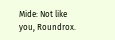Mide: Not like you, Roundrox.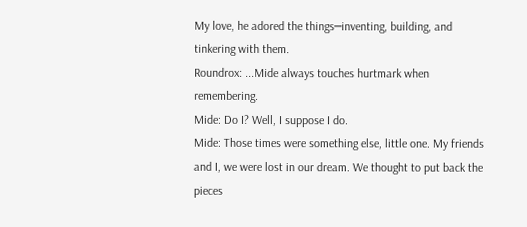My love, he adored the things─inventing, building, and tinkering with them.
Roundrox: ...Mide always touches hurtmark when remembering.
Mide: Do I? Well, I suppose I do.
Mide: Those times were something else, little one. My friends and I, we were lost in our dream. We thought to put back the pieces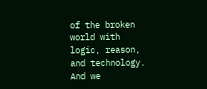of the broken world with logic, reason, and technology. And we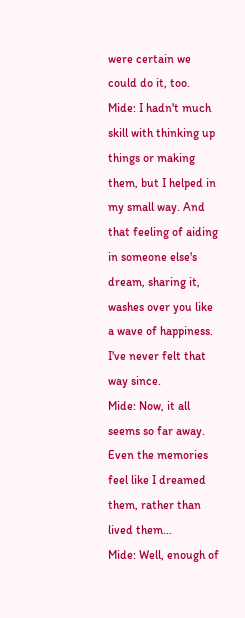were certain we could do it, too.
Mide: I hadn't much skill with thinking up things or making them, but I helped in my small way. And that feeling of aiding in someone else's dream, sharing it, washes over you like a wave of happiness. I've never felt that way since.
Mide: Now, it all seems so far away. Even the memories feel like I dreamed them, rather than lived them...
Mide: Well, enough of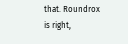that. Roundrox is right,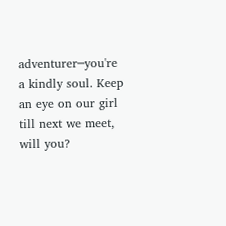adventurer─you're a kindly soul. Keep an eye on our girl till next we meet, will you?